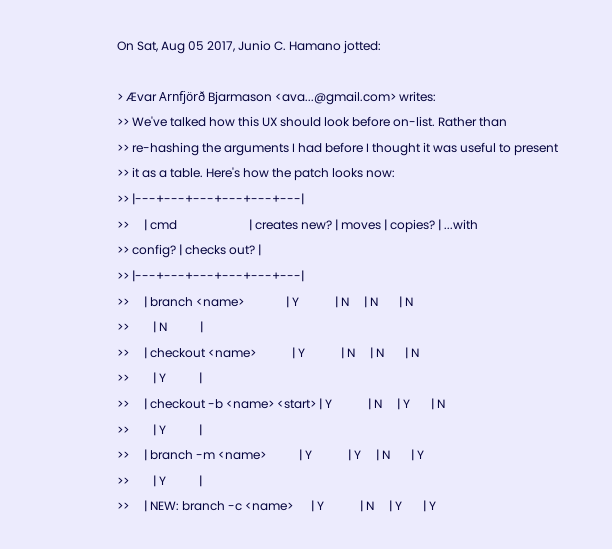On Sat, Aug 05 2017, Junio C. Hamano jotted:

> Ævar Arnfjörð Bjarmason <ava...@gmail.com> writes:
>> We've talked how this UX should look before on-list. Rather than
>> re-hashing the arguments I had before I thought it was useful to present
>> it as a table. Here's how the patch looks now:
>> |---+---+---+---+---+---|
>>     | cmd                        | creates new? | moves | copies? | ...with
>> config? | checks out? |
>> |---+---+---+---+---+---|
>>     | branch <name>              | Y            | N     | N       | N
>>        | N           |
>>     | checkout <name>            | Y            | N     | N       | N
>>        | Y           |
>>     | checkout -b <name> <start> | Y            | N     | Y       | N
>>        | Y           |
>>     | branch -m <name>           | Y            | Y     | N       | Y
>>        | Y           |
>>     | NEW: branch -c <name>      | Y            | N     | Y       | Y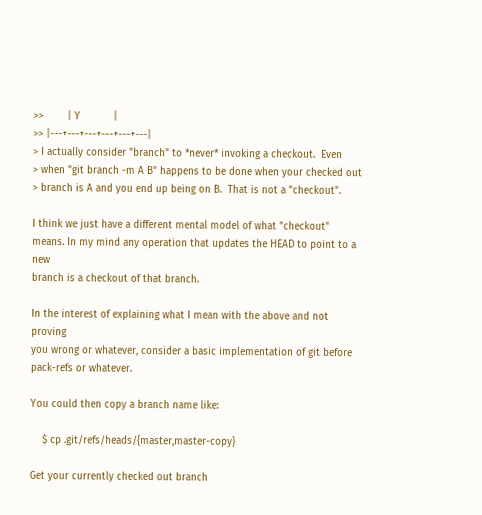>>        | Y           |
>> |---+---+---+---+---+---|
> I actually consider "branch" to *never* invoking a checkout.  Even
> when "git branch -m A B" happens to be done when your checked out
> branch is A and you end up being on B.  That is not a "checkout".

I think we just have a different mental model of what "checkout"
means. In my mind any operation that updates the HEAD to point to a new
branch is a checkout of that branch.

In the interest of explaining what I mean with the above and not proving
you wrong or whatever, consider a basic implementation of git before
pack-refs or whatever.

You could then copy a branch name like:

    $ cp .git/refs/heads/{master,master-copy}

Get your currently checked out branch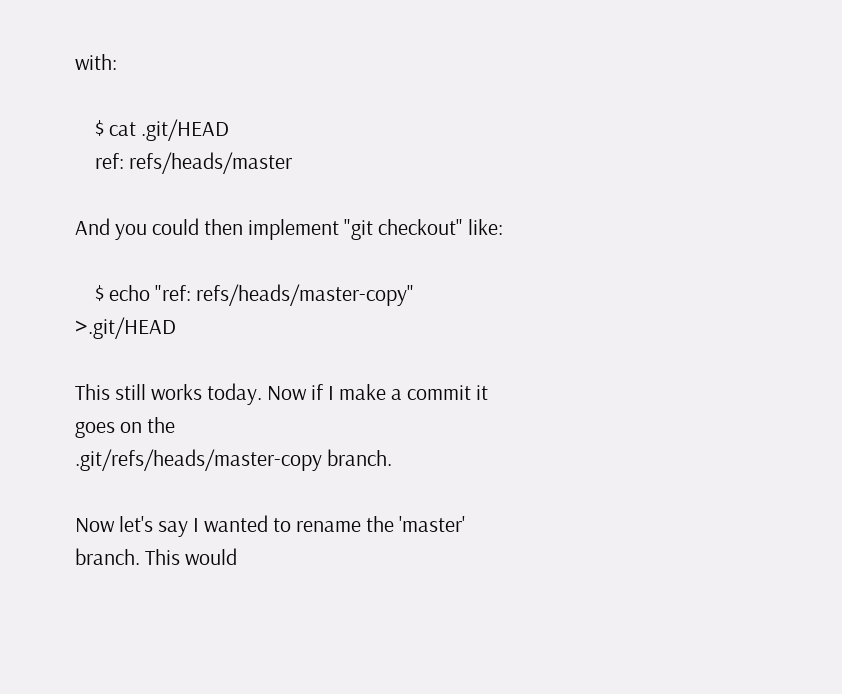with:

    $ cat .git/HEAD
    ref: refs/heads/master

And you could then implement "git checkout" like:

    $ echo "ref: refs/heads/master-copy" >.git/HEAD

This still works today. Now if I make a commit it goes on the
.git/refs/heads/master-copy branch.

Now let's say I wanted to rename the 'master' branch. This would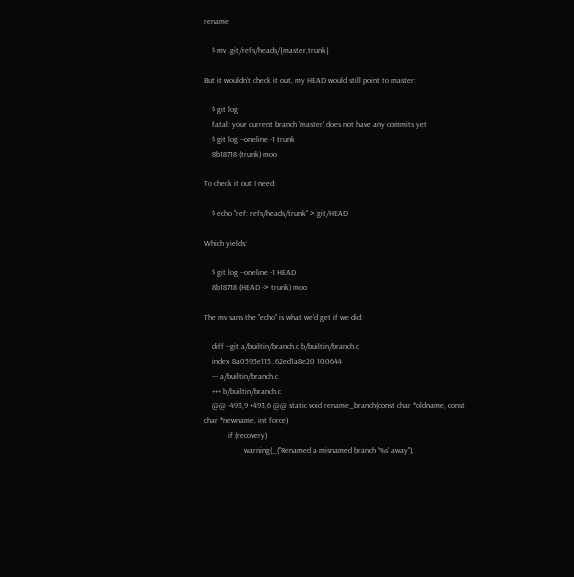rename

    $ mv .git/refs/heads/{master,trunk}

But it wouldn't check it out, my HEAD would still point to master:

    $ git log
    fatal: your current branch 'master' does not have any commits yet
    $ git log --oneline -1 trunk
    8b18718 (trunk) moo

To check it out I need:

    $ echo "ref: refs/heads/trunk" >.git/HEAD

Which yields:

    $ git log --oneline -1 HEAD
    8b18718 (HEAD -> trunk) moo

The mv sans the "echo" is what we'd get if we did:

    diff --git a/builtin/branch.c b/builtin/branch.c
    index 8a0595e115..62ed1a8e20 100644
    --- a/builtin/branch.c
    +++ b/builtin/branch.c
    @@ -493,9 +493,6 @@ static void rename_branch(const char *oldname, const
char *newname, int force)
            if (recovery)
                    warning(_("Renamed a misnamed branch '%s' away"),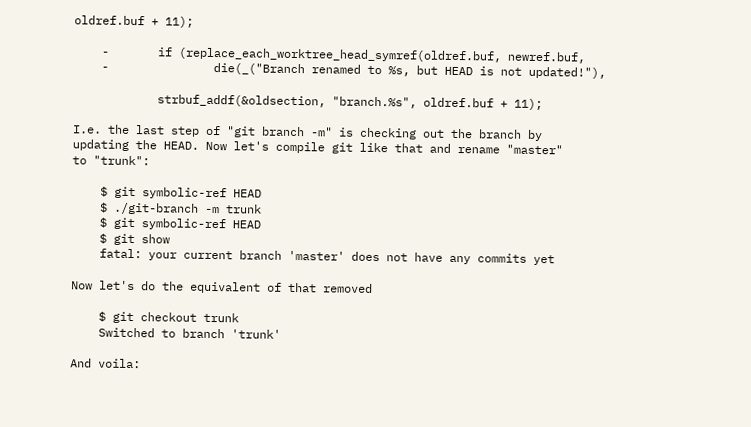oldref.buf + 11);

    -       if (replace_each_worktree_head_symref(oldref.buf, newref.buf,
    -               die(_("Branch renamed to %s, but HEAD is not updated!"),

            strbuf_addf(&oldsection, "branch.%s", oldref.buf + 11);

I.e. the last step of "git branch -m" is checking out the branch by
updating the HEAD. Now let's compile git like that and rename "master"
to "trunk":

    $ git symbolic-ref HEAD
    $ ./git-branch -m trunk
    $ git symbolic-ref HEAD
    $ git show
    fatal: your current branch 'master' does not have any commits yet

Now let's do the equivalent of that removed

    $ git checkout trunk
    Switched to branch 'trunk'

And voila: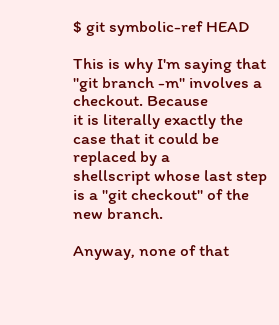$ git symbolic-ref HEAD

This is why I'm saying that "git branch -m" involves a checkout. Because
it is literally exactly the case that it could be replaced by a
shellscript whose last step is a "git checkout" of the new branch.

Anyway, none of that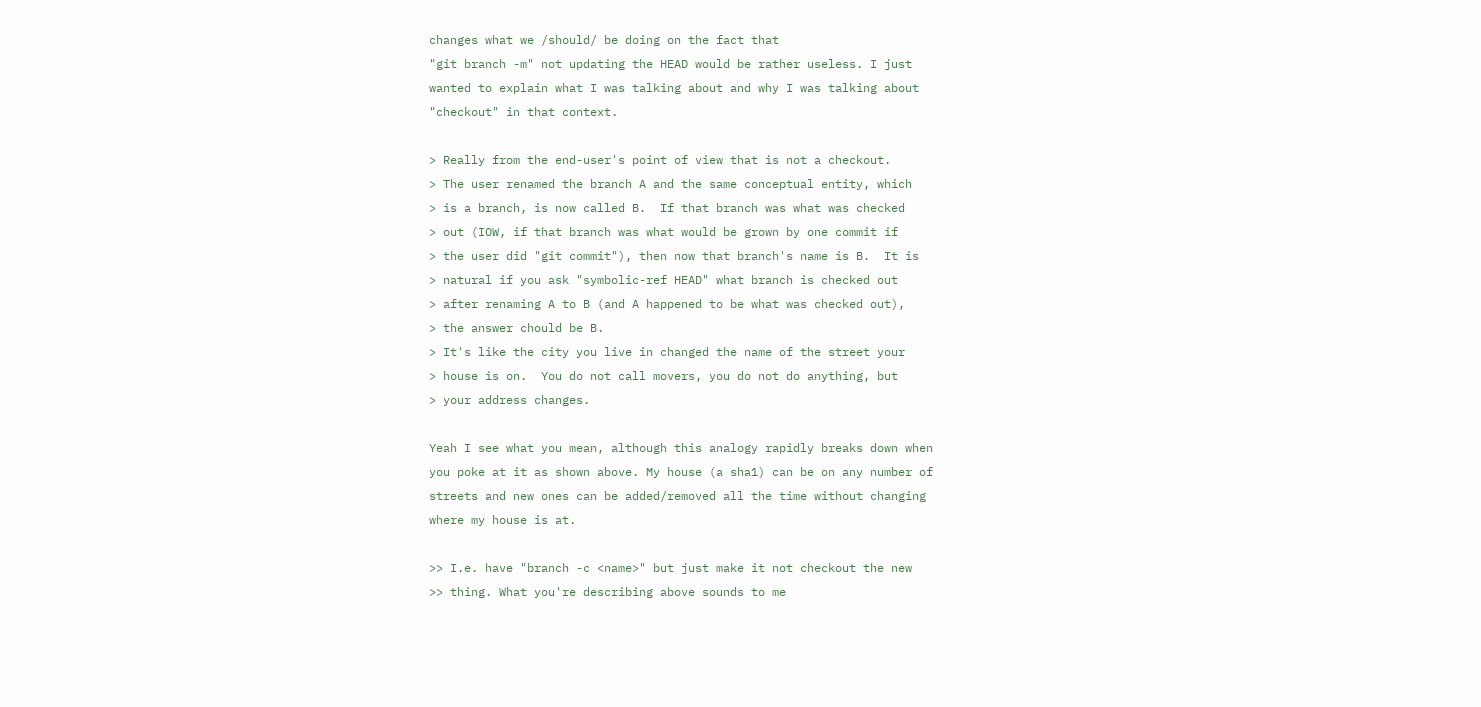changes what we /should/ be doing on the fact that
"git branch -m" not updating the HEAD would be rather useless. I just
wanted to explain what I was talking about and why I was talking about
"checkout" in that context.

> Really from the end-user's point of view that is not a checkout.
> The user renamed the branch A and the same conceptual entity, which
> is a branch, is now called B.  If that branch was what was checked
> out (IOW, if that branch was what would be grown by one commit if
> the user did "git commit"), then now that branch's name is B.  It is
> natural if you ask "symbolic-ref HEAD" what branch is checked out
> after renaming A to B (and A happened to be what was checked out),
> the answer chould be B.
> It's like the city you live in changed the name of the street your
> house is on.  You do not call movers, you do not do anything, but
> your address changes.

Yeah I see what you mean, although this analogy rapidly breaks down when
you poke at it as shown above. My house (a sha1) can be on any number of
streets and new ones can be added/removed all the time without changing
where my house is at.

>> I.e. have "branch -c <name>" but just make it not checkout the new
>> thing. What you're describing above sounds to me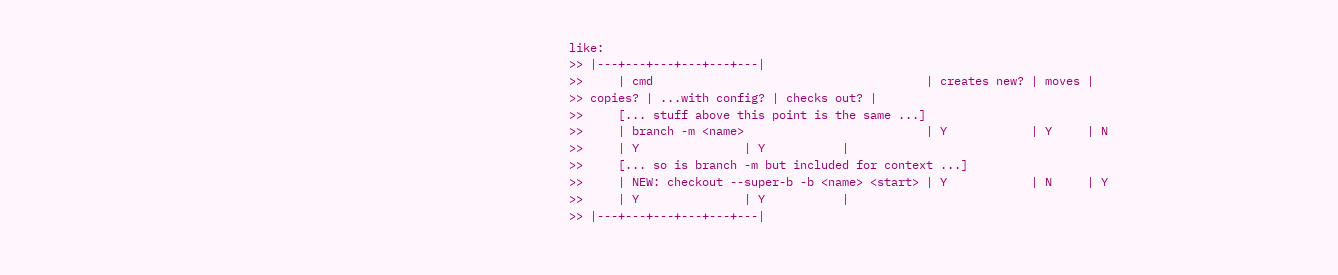like:
>> |---+---+---+---+---+---|
>>     | cmd                                       | creates new? | moves |
>> copies? | ...with config? | checks out? |
>>     [... stuff above this point is the same ...]
>>     | branch -m <name>                          | Y            | Y     | N
>>     | Y               | Y           |
>>     [... so is branch -m but included for context ...]
>>     | NEW: checkout --super-b -b <name> <start> | Y            | N     | Y
>>     | Y               | Y           |
>> |---+---+---+---+---+---|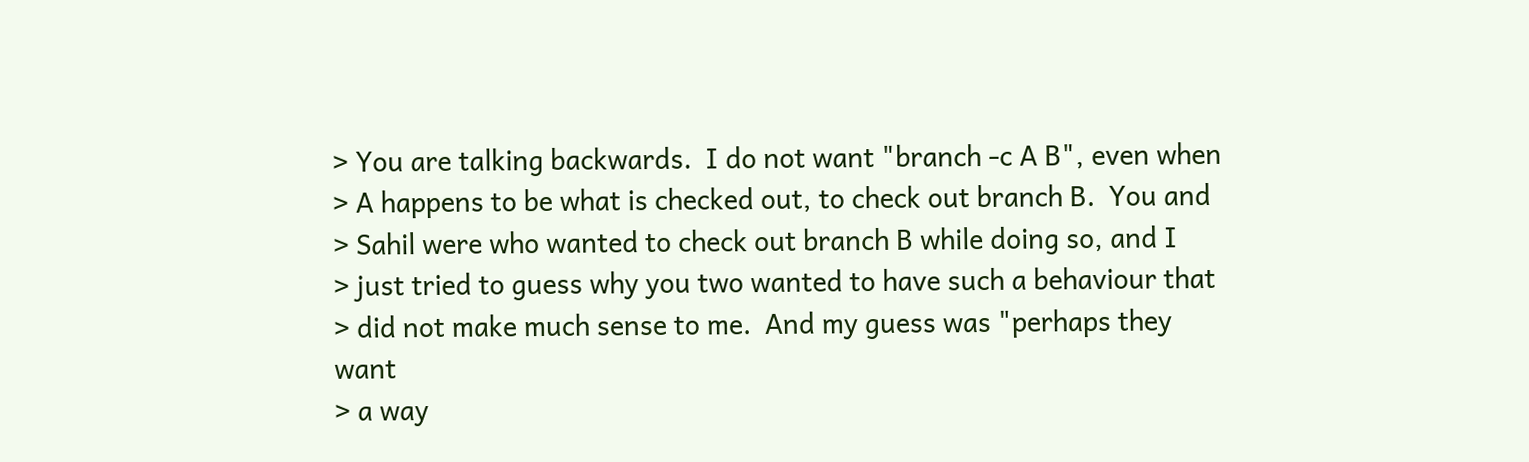> You are talking backwards.  I do not want "branch -c A B", even when
> A happens to be what is checked out, to check out branch B.  You and
> Sahil were who wanted to check out branch B while doing so, and I
> just tried to guess why you two wanted to have such a behaviour that
> did not make much sense to me.  And my guess was "perhaps they want
> a way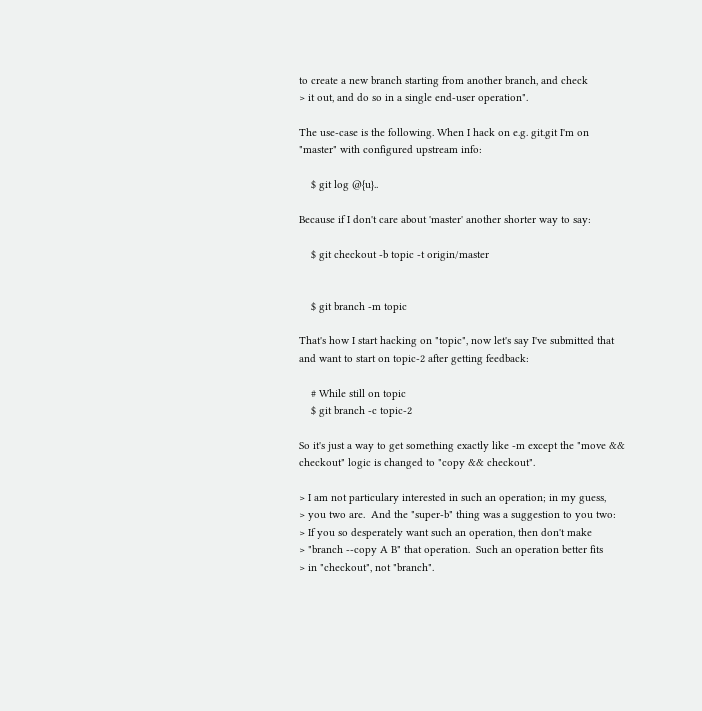to create a new branch starting from another branch, and check
> it out, and do so in a single end-user operation".

The use-case is the following. When I hack on e.g. git.git I'm on
"master" with configured upstream info:

    $ git log @{u}..

Because if I don't care about 'master' another shorter way to say:

    $ git checkout -b topic -t origin/master


    $ git branch -m topic

That's how I start hacking on "topic", now let's say I've submitted that
and want to start on topic-2 after getting feedback:

    # While still on topic
    $ git branch -c topic-2

So it's just a way to get something exactly like -m except the "move &&
checkout" logic is changed to "copy && checkout".

> I am not particulary interested in such an operation; in my guess,
> you two are.  And the "super-b" thing was a suggestion to you two:
> If you so desperately want such an operation, then don't make
> "branch --copy A B" that operation.  Such an operation better fits
> in "checkout", not "branch".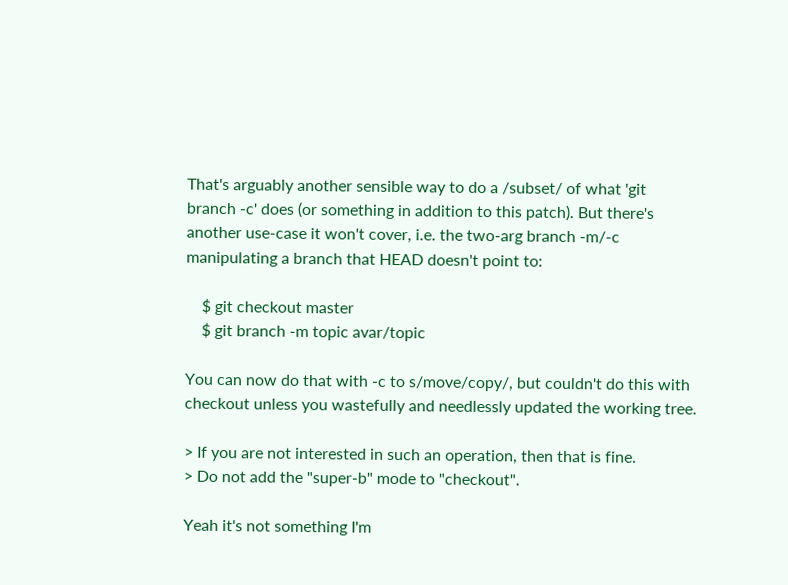That's arguably another sensible way to do a /subset/ of what 'git
branch -c' does (or something in addition to this patch). But there's
another use-case it won't cover, i.e. the two-arg branch -m/-c
manipulating a branch that HEAD doesn't point to:

    $ git checkout master
    $ git branch -m topic avar/topic

You can now do that with -c to s/move/copy/, but couldn't do this with
checkout unless you wastefully and needlessly updated the working tree.

> If you are not interested in such an operation, then that is fine.
> Do not add the "super-b" mode to "checkout".

Yeah it's not something I'm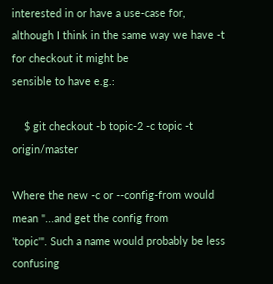interested in or have a use-case for,
although I think in the same way we have -t for checkout it might be
sensible to have e.g.:

    $ git checkout -b topic-2 -c topic -t origin/master

Where the new -c or --config-from would mean "...and get the config from
'topic'". Such a name would probably be less confusing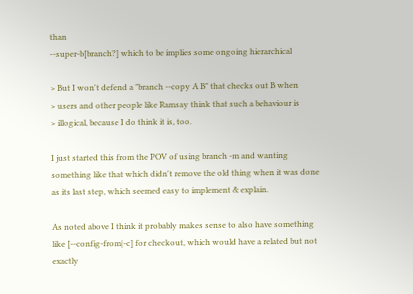than
--super-b[branch?] which to be implies some ongoing hierarchical

> But I won't defend a "branch --copy A B" that checks out B when
> users and other people like Ramsay think that such a behaviour is
> illogical, because I do think it is, too.

I just started this from the POV of using branch -m and wanting
something like that which didn't remove the old thing when it was done
as its last step, which seemed easy to implement & explain.

As noted above I think it probably makes sense to also have something
like [--config-from|-c] for checkout, which would have a related but not
exactly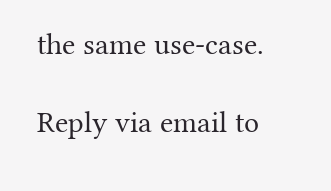the same use-case.

Reply via email to